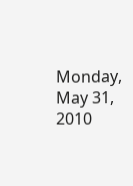Monday, May 31, 2010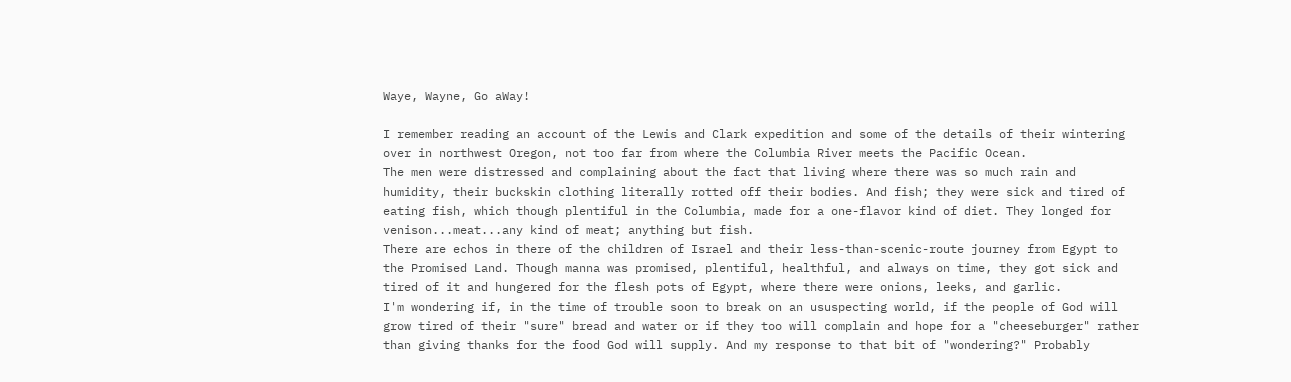Waye, Wayne, Go aWay!

I remember reading an account of the Lewis and Clark expedition and some of the details of their wintering over in northwest Oregon, not too far from where the Columbia River meets the Pacific Ocean.
The men were distressed and complaining about the fact that living where there was so much rain and humidity, their buckskin clothing literally rotted off their bodies. And fish; they were sick and tired of eating fish, which though plentiful in the Columbia, made for a one-flavor kind of diet. They longed for venison...meat...any kind of meat; anything but fish.
There are echos in there of the children of Israel and their less-than-scenic-route journey from Egypt to the Promised Land. Though manna was promised, plentiful, healthful, and always on time, they got sick and tired of it and hungered for the flesh pots of Egypt, where there were onions, leeks, and garlic.
I'm wondering if, in the time of trouble soon to break on an ususpecting world, if the people of God will grow tired of their "sure" bread and water or if they too will complain and hope for a "cheeseburger" rather than giving thanks for the food God will supply. And my response to that bit of "wondering?" Probably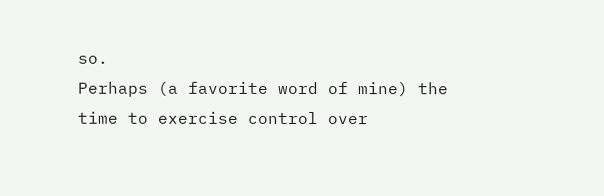so.
Perhaps (a favorite word of mine) the time to exercise control over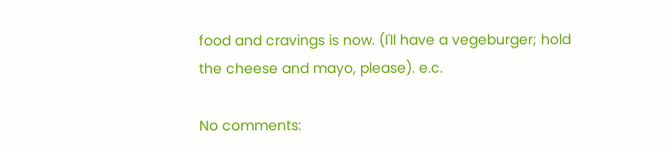food and cravings is now. (I'll have a vegeburger; hold the cheese and mayo, please). e.c.

No comments: